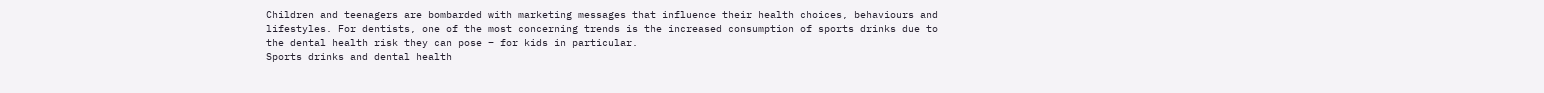Children and teenagers are bombarded with marketing messages that influence their health choices, behaviours and lifestyles. For dentists, one of the most concerning trends is the increased consumption of sports drinks due to the dental health risk they can pose – for kids in particular.
Sports drinks and dental health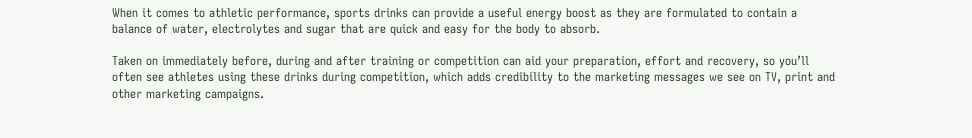When it comes to athletic performance, sports drinks can provide a useful energy boost as they are formulated to contain a balance of water, electrolytes and sugar that are quick and easy for the body to absorb.

Taken on immediately before, during and after training or competition can aid your preparation, effort and recovery, so you’ll often see athletes using these drinks during competition, which adds credibility to the marketing messages we see on TV, print and other marketing campaigns.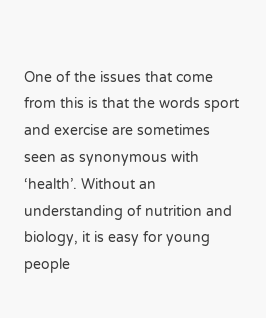One of the issues that come from this is that the words sport and exercise are sometimes seen as synonymous with ‘health’. Without an understanding of nutrition and biology, it is easy for young people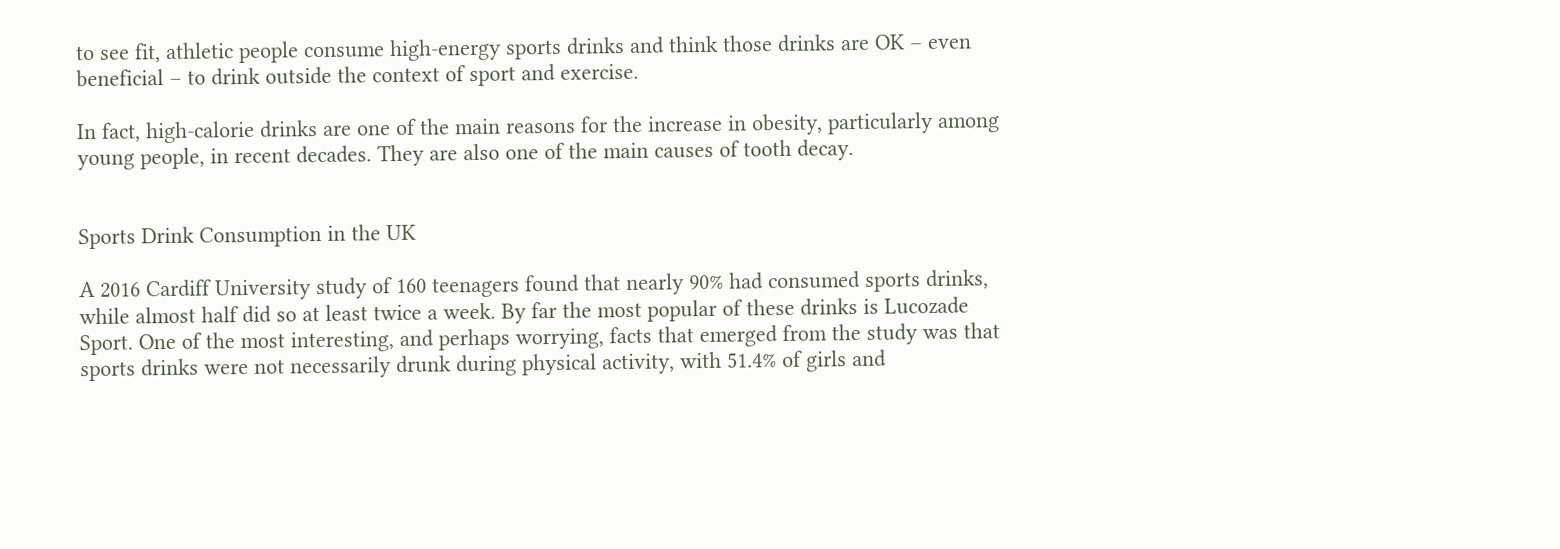to see fit, athletic people consume high-energy sports drinks and think those drinks are OK – even beneficial – to drink outside the context of sport and exercise.

In fact, high-calorie drinks are one of the main reasons for the increase in obesity, particularly among young people, in recent decades. They are also one of the main causes of tooth decay.


Sports Drink Consumption in the UK

A 2016 Cardiff University study of 160 teenagers found that nearly 90% had consumed sports drinks, while almost half did so at least twice a week. By far the most popular of these drinks is Lucozade Sport. One of the most interesting, and perhaps worrying, facts that emerged from the study was that sports drinks were not necessarily drunk during physical activity, with 51.4% of girls and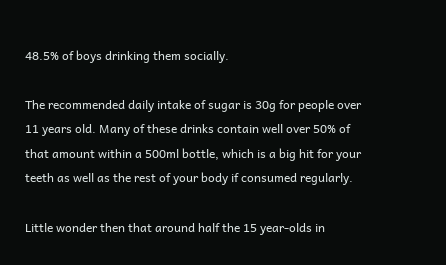48.5% of boys drinking them socially.

The recommended daily intake of sugar is 30g for people over 11 years old. Many of these drinks contain well over 50% of that amount within a 500ml bottle, which is a big hit for your teeth as well as the rest of your body if consumed regularly.

Little wonder then that around half the 15 year-olds in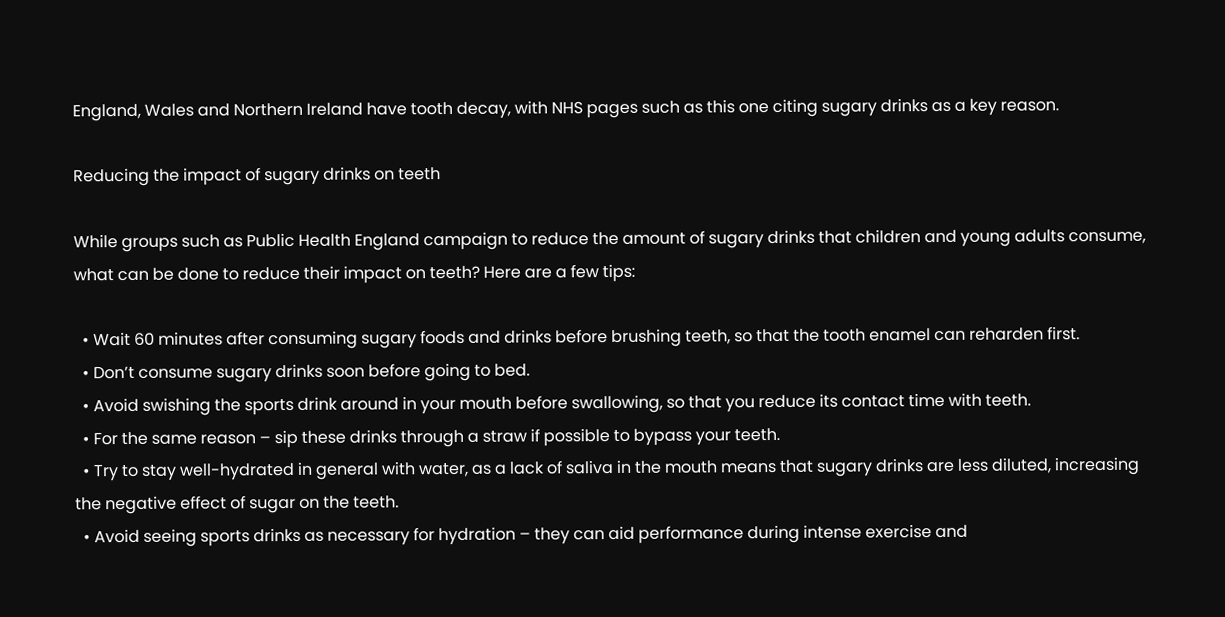England, Wales and Northern Ireland have tooth decay, with NHS pages such as this one citing sugary drinks as a key reason.

Reducing the impact of sugary drinks on teeth

While groups such as Public Health England campaign to reduce the amount of sugary drinks that children and young adults consume, what can be done to reduce their impact on teeth? Here are a few tips:

  • Wait 60 minutes after consuming sugary foods and drinks before brushing teeth, so that the tooth enamel can reharden first.
  • Don’t consume sugary drinks soon before going to bed.
  • Avoid swishing the sports drink around in your mouth before swallowing, so that you reduce its contact time with teeth.
  • For the same reason – sip these drinks through a straw if possible to bypass your teeth.
  • Try to stay well-hydrated in general with water, as a lack of saliva in the mouth means that sugary drinks are less diluted, increasing the negative effect of sugar on the teeth.
  • Avoid seeing sports drinks as necessary for hydration – they can aid performance during intense exercise and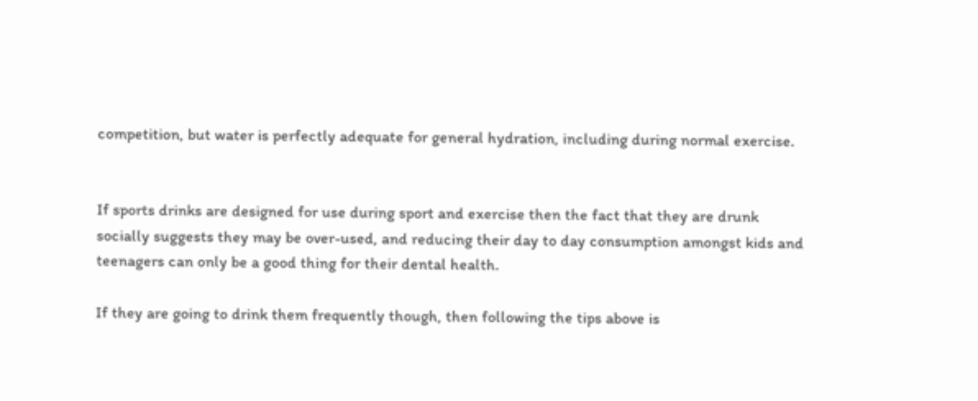competition, but water is perfectly adequate for general hydration, including during normal exercise.


If sports drinks are designed for use during sport and exercise then the fact that they are drunk socially suggests they may be over-used, and reducing their day to day consumption amongst kids and teenagers can only be a good thing for their dental health.

If they are going to drink them frequently though, then following the tips above is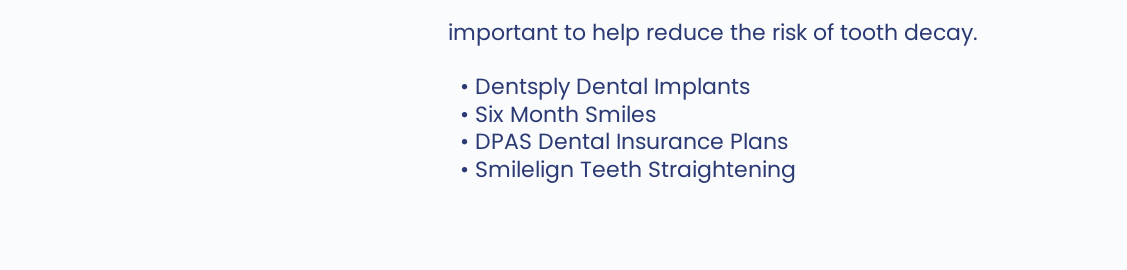important to help reduce the risk of tooth decay.

  • Dentsply Dental Implants
  • Six Month Smiles
  • DPAS Dental Insurance Plans
  • Smilelign Teeth Straightening